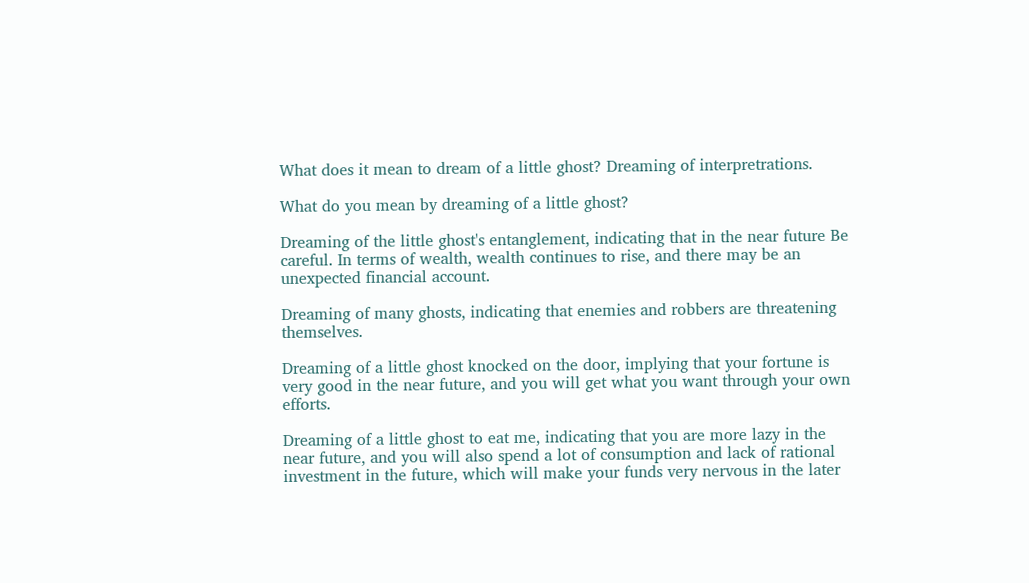What does it mean to dream of a little ghost? Dreaming of interpretrations.

What do you mean by dreaming of a little ghost?

Dreaming of the little ghost's entanglement, indicating that in the near future Be careful. In terms of wealth, wealth continues to rise, and there may be an unexpected financial account.

Dreaming of many ghosts, indicating that enemies and robbers are threatening themselves.

Dreaming of a little ghost knocked on the door, implying that your fortune is very good in the near future, and you will get what you want through your own efforts.

Dreaming of a little ghost to eat me, indicating that you are more lazy in the near future, and you will also spend a lot of consumption and lack of rational investment in the future, which will make your funds very nervous in the later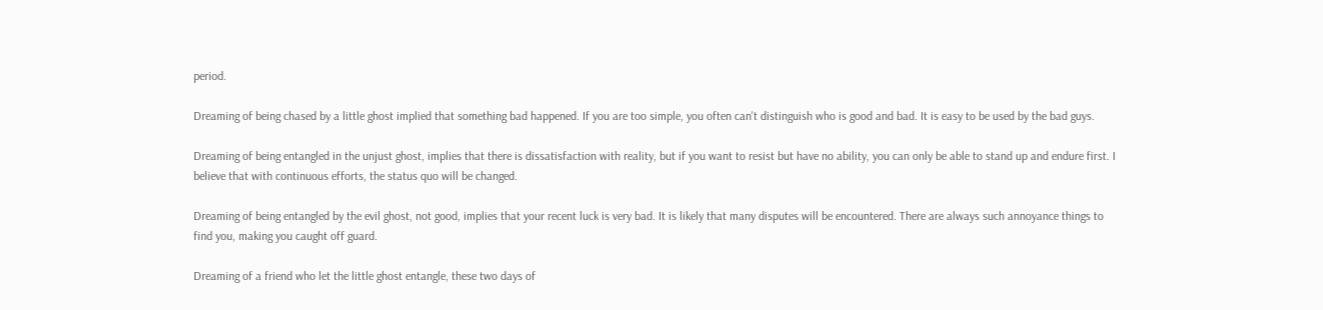period.

Dreaming of being chased by a little ghost implied that something bad happened. If you are too simple, you often can't distinguish who is good and bad. It is easy to be used by the bad guys.

Dreaming of being entangled in the unjust ghost, implies that there is dissatisfaction with reality, but if you want to resist but have no ability, you can only be able to stand up and endure first. I believe that with continuous efforts, the status quo will be changed.

Dreaming of being entangled by the evil ghost, not good, implies that your recent luck is very bad. It is likely that many disputes will be encountered. There are always such annoyance things to find you, making you caught off guard.

Dreaming of a friend who let the little ghost entangle, these two days of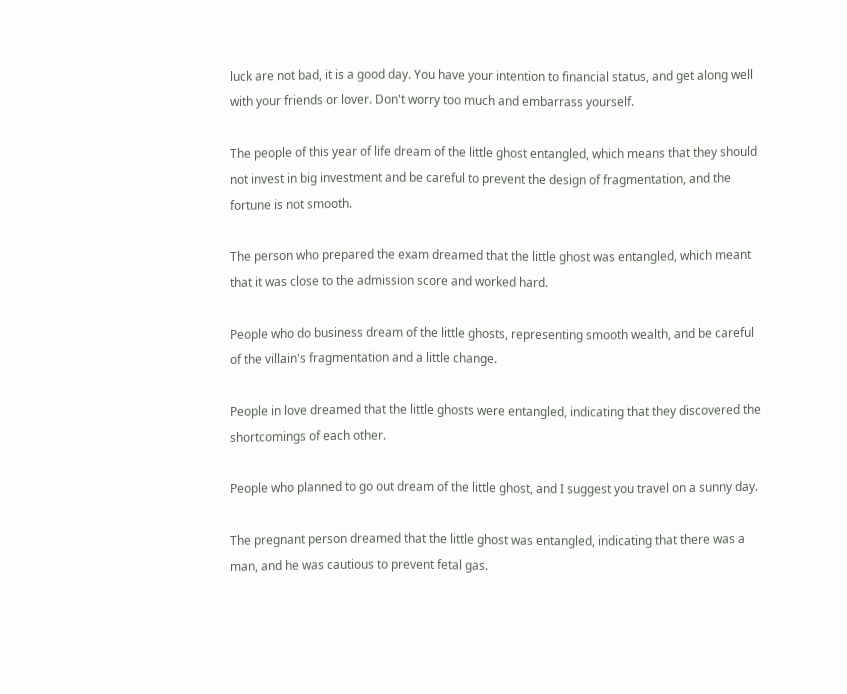luck are not bad, it is a good day. You have your intention to financial status, and get along well with your friends or lover. Don't worry too much and embarrass yourself.

The people of this year of life dream of the little ghost entangled, which means that they should not invest in big investment and be careful to prevent the design of fragmentation, and the fortune is not smooth.

The person who prepared the exam dreamed that the little ghost was entangled, which meant that it was close to the admission score and worked hard.

People who do business dream of the little ghosts, representing smooth wealth, and be careful of the villain's fragmentation and a little change.

People in love dreamed that the little ghosts were entangled, indicating that they discovered the shortcomings of each other.

People who planned to go out dream of the little ghost, and I suggest you travel on a sunny day.

The pregnant person dreamed that the little ghost was entangled, indicating that there was a man, and he was cautious to prevent fetal gas.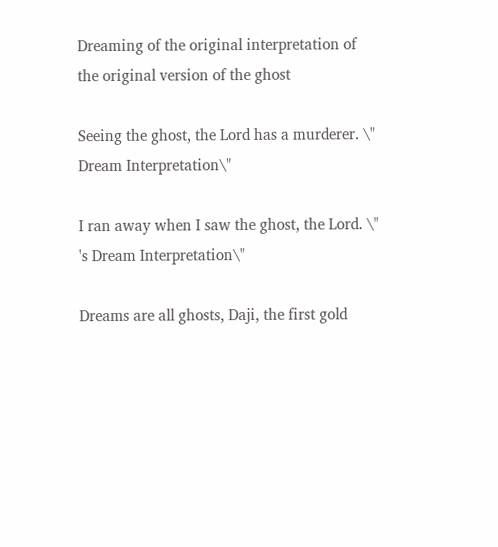Dreaming of the original interpretation of the original version of the ghost

Seeing the ghost, the Lord has a murderer. \" Dream Interpretation\"

I ran away when I saw the ghost, the Lord. \" 's Dream Interpretation\"

Dreams are all ghosts, Daji, the first gold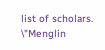list of scholars. \"Menglin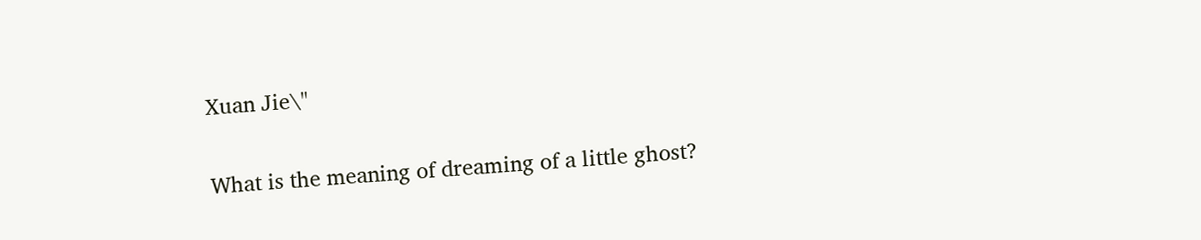Xuan Jie\"

What is the meaning of dreaming of a little ghost?